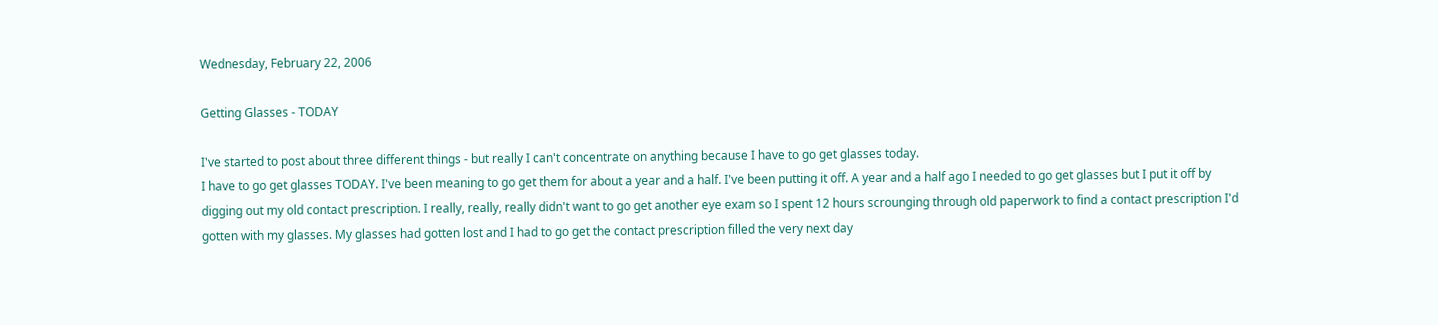Wednesday, February 22, 2006

Getting Glasses - TODAY

I've started to post about three different things - but really I can't concentrate on anything because I have to go get glasses today.
I have to go get glasses TODAY. I've been meaning to go get them for about a year and a half. I've been putting it off. A year and a half ago I needed to go get glasses but I put it off by digging out my old contact prescription. I really, really, really didn't want to go get another eye exam so I spent 12 hours scrounging through old paperwork to find a contact prescription I'd gotten with my glasses. My glasses had gotten lost and I had to go get the contact prescription filled the very next day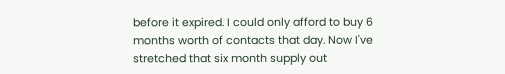before it expired. I could only afford to buy 6 months worth of contacts that day. Now I've stretched that six month supply out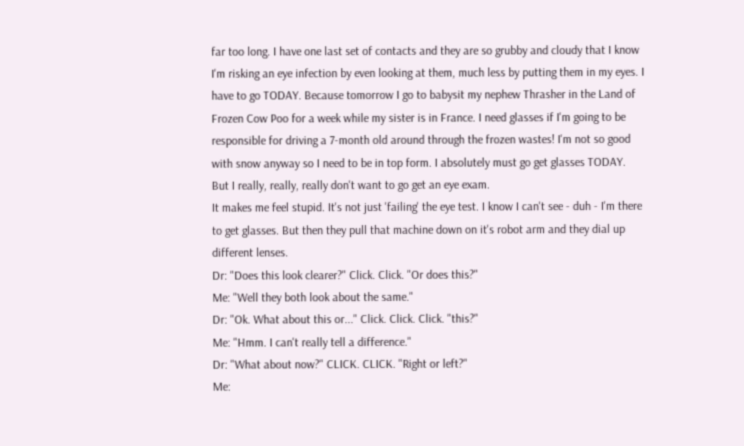far too long. I have one last set of contacts and they are so grubby and cloudy that I know I'm risking an eye infection by even looking at them, much less by putting them in my eyes. I have to go TODAY. Because tomorrow I go to babysit my nephew Thrasher in the Land of Frozen Cow Poo for a week while my sister is in France. I need glasses if I'm going to be responsible for driving a 7-month old around through the frozen wastes! I'm not so good with snow anyway so I need to be in top form. I absolutely must go get glasses TODAY.
But I really, really, really don't want to go get an eye exam.
It makes me feel stupid. It's not just 'failing' the eye test. I know I can't see - duh - I'm there to get glasses. But then they pull that machine down on it's robot arm and they dial up different lenses.
Dr: "Does this look clearer?" Click. Click. "Or does this?"
Me: "Well they both look about the same."
Dr: "Ok. What about this or..." Click. Click. Click. "this?"
Me: "Hmm. I can't really tell a difference."
Dr: "What about now?" CLICK. CLICK. "Right or left?"
Me: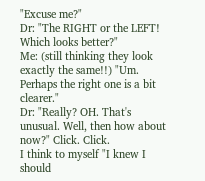"Excuse me?"
Dr: "The RIGHT or the LEFT! Which looks better?"
Me: (still thinking they look exactly the same!!) "Um. Perhaps the right one is a bit clearer."
Dr: "Really? OH. That's unusual. Well, then how about now?" Click. Click.
I think to myself "I knew I should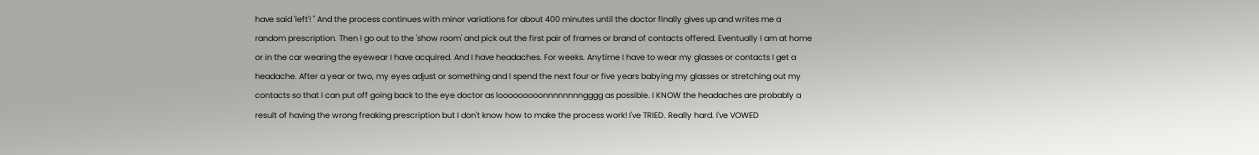have said 'left'! " And the process continues with minor variations for about 400 minutes until the doctor finally gives up and writes me a random prescription. Then I go out to the 'show room' and pick out the first pair of frames or brand of contacts offered. Eventually I am at home or in the car wearing the eyewear I have acquired. And I have headaches. For weeks. Anytime I have to wear my glasses or contacts I get a headache. After a year or two, my eyes adjust or something and I spend the next four or five years babying my glasses or stretching out my contacts so that I can put off going back to the eye doctor as looooooooonnnnnnnngggg as possible. I KNOW the headaches are probably a result of having the wrong freaking prescription but I don't know how to make the process work! I've TRIED. Really hard. I've VOWED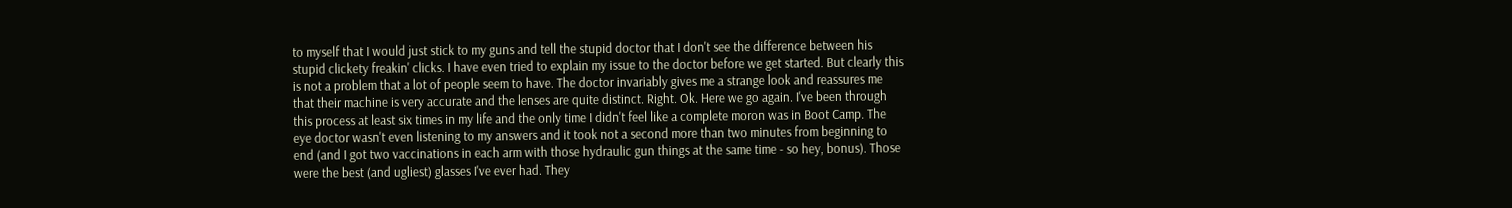to myself that I would just stick to my guns and tell the stupid doctor that I don't see the difference between his stupid clickety freakin' clicks. I have even tried to explain my issue to the doctor before we get started. But clearly this is not a problem that a lot of people seem to have. The doctor invariably gives me a strange look and reassures me that their machine is very accurate and the lenses are quite distinct. Right. Ok. Here we go again. I've been through this process at least six times in my life and the only time I didn't feel like a complete moron was in Boot Camp. The eye doctor wasn't even listening to my answers and it took not a second more than two minutes from beginning to end (and I got two vaccinations in each arm with those hydraulic gun things at the same time - so hey, bonus). Those were the best (and ugliest) glasses I've ever had. They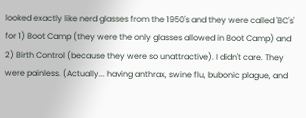looked exactly like nerd glasses from the 1950's and they were called 'BC's' for 1) Boot Camp (they were the only glasses allowed in Boot Camp) and 2) Birth Control (because they were so unattractive). I didn't care. They were painless. (Actually... having anthrax, swine flu, bubonic plague, and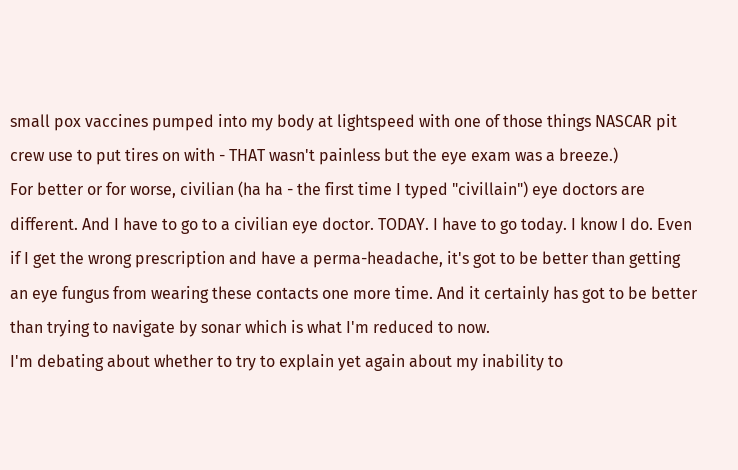small pox vaccines pumped into my body at lightspeed with one of those things NASCAR pit crew use to put tires on with - THAT wasn't painless but the eye exam was a breeze.)
For better or for worse, civilian (ha ha - the first time I typed "civillain") eye doctors are different. And I have to go to a civilian eye doctor. TODAY. I have to go today. I know I do. Even if I get the wrong prescription and have a perma-headache, it's got to be better than getting an eye fungus from wearing these contacts one more time. And it certainly has got to be better than trying to navigate by sonar which is what I'm reduced to now.
I'm debating about whether to try to explain yet again about my inability to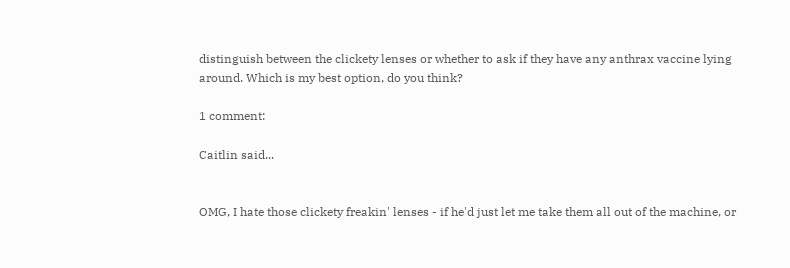distinguish between the clickety lenses or whether to ask if they have any anthrax vaccine lying around. Which is my best option, do you think?

1 comment:

Caitlin said...


OMG, I hate those clickety freakin' lenses - if he'd just let me take them all out of the machine, or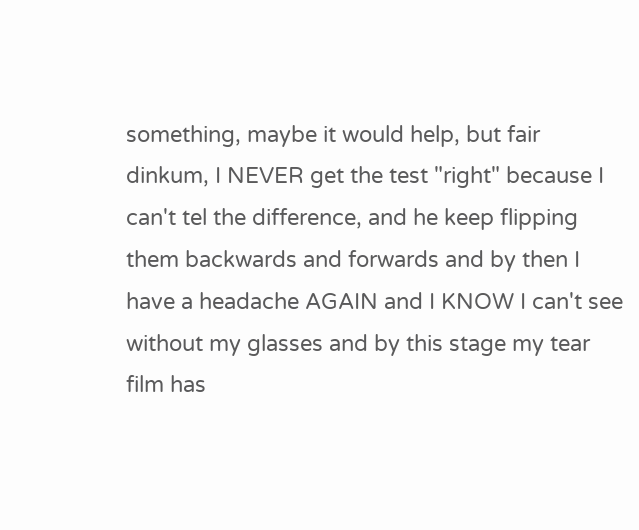something, maybe it would help, but fair dinkum, I NEVER get the test "right" because I can't tel the difference, and he keep flipping them backwards and forwards and by then I have a headache AGAIN and I KNOW I can't see without my glasses and by this stage my tear film has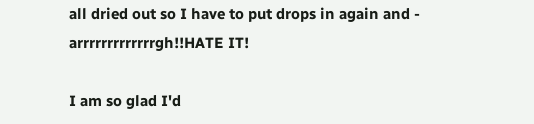all dried out so I have to put drops in again and - arrrrrrrrrrrrrgh!!HATE IT!

I am so glad I'd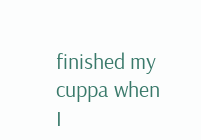finished my cuppa when I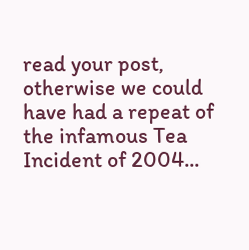read your post, otherwise we could have had a repeat of the infamous Tea Incident of 2004...